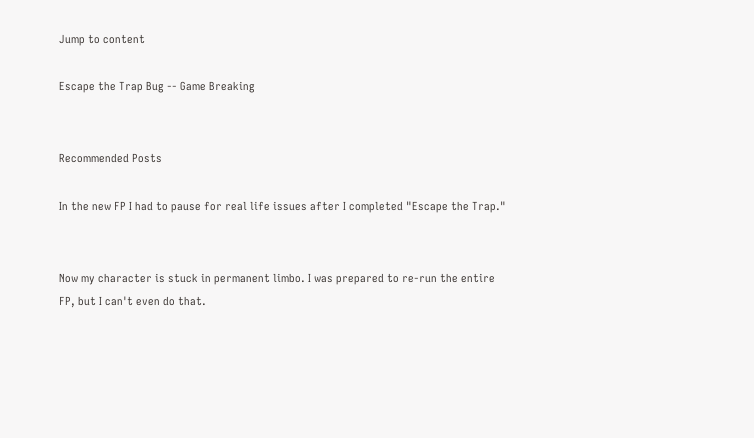Jump to content

Escape the Trap Bug -- Game Breaking


Recommended Posts

In the new FP I had to pause for real life issues after I completed "Escape the Trap."


Now my character is stuck in permanent limbo. I was prepared to re-run the entire FP, but I can't even do that.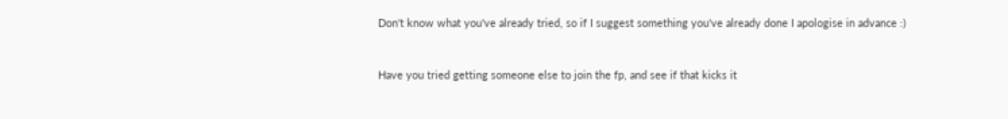Don't know what you've already tried, so if I suggest something you've already done I apologise in advance :)


Have you tried getting someone else to join the fp, and see if that kicks it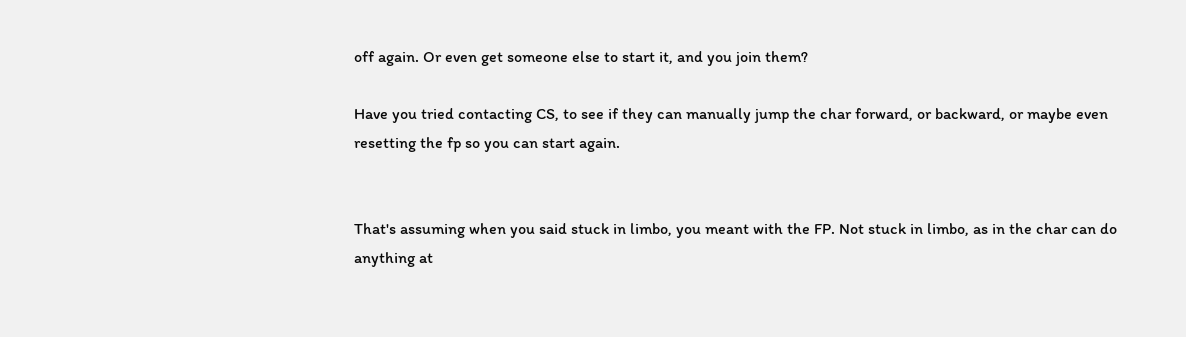off again. Or even get someone else to start it, and you join them?

Have you tried contacting CS, to see if they can manually jump the char forward, or backward, or maybe even resetting the fp so you can start again.


That's assuming when you said stuck in limbo, you meant with the FP. Not stuck in limbo, as in the char can do anything at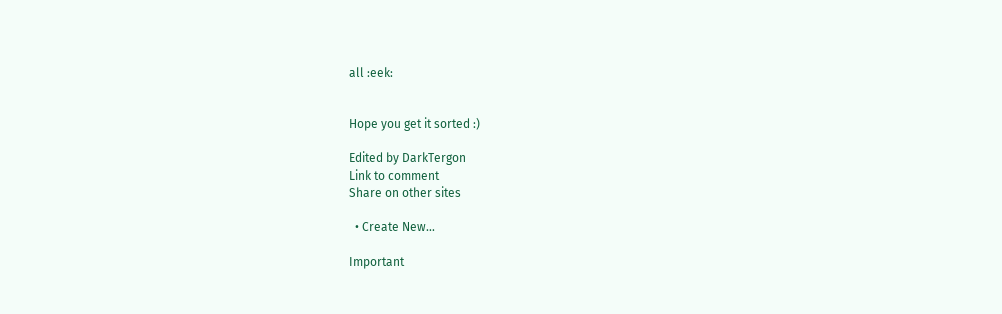all :eek:


Hope you get it sorted :)

Edited by DarkTergon
Link to comment
Share on other sites

  • Create New...

Important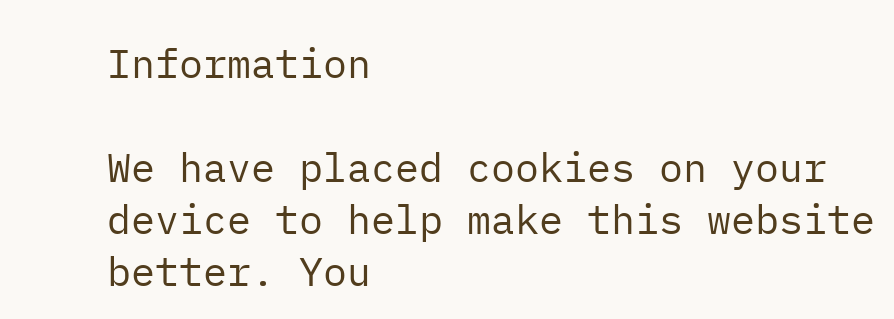Information

We have placed cookies on your device to help make this website better. You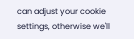can adjust your cookie settings, otherwise we'll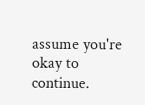assume you're okay to continue.